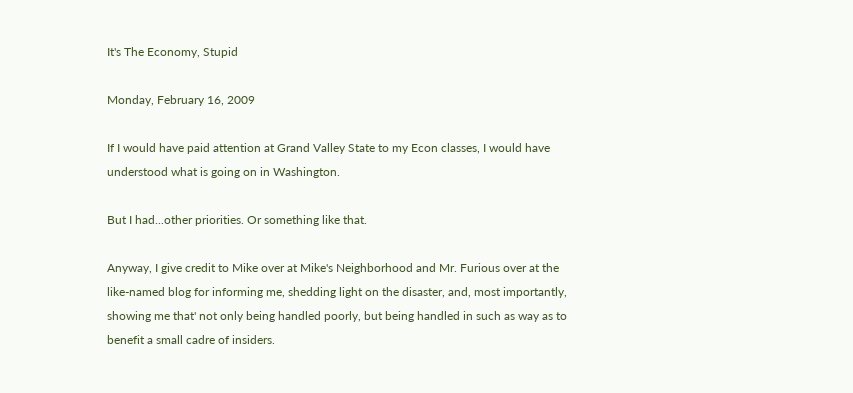It's The Economy, Stupid

Monday, February 16, 2009

If I would have paid attention at Grand Valley State to my Econ classes, I would have understood what is going on in Washington.

But I had...other priorities. Or something like that.

Anyway, I give credit to Mike over at Mike's Neighborhood and Mr. Furious over at the like-named blog for informing me, shedding light on the disaster, and, most importantly, showing me that' not only being handled poorly, but being handled in such as way as to benefit a small cadre of insiders.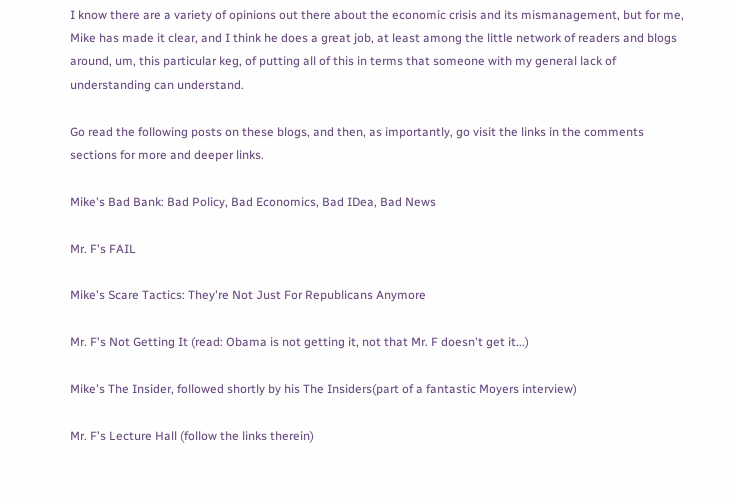I know there are a variety of opinions out there about the economic crisis and its mismanagement, but for me, Mike has made it clear, and I think he does a great job, at least among the little network of readers and blogs around, um, this particular keg, of putting all of this in terms that someone with my general lack of understanding can understand.

Go read the following posts on these blogs, and then, as importantly, go visit the links in the comments sections for more and deeper links.

Mike's Bad Bank: Bad Policy, Bad Economics, Bad IDea, Bad News

Mr. F's FAIL

Mike's Scare Tactics: They're Not Just For Republicans Anymore

Mr. F's Not Getting It (read: Obama is not getting it, not that Mr. F doesn't get it...)

Mike's The Insider, followed shortly by his The Insiders(part of a fantastic Moyers interview)

Mr. F's Lecture Hall (follow the links therein)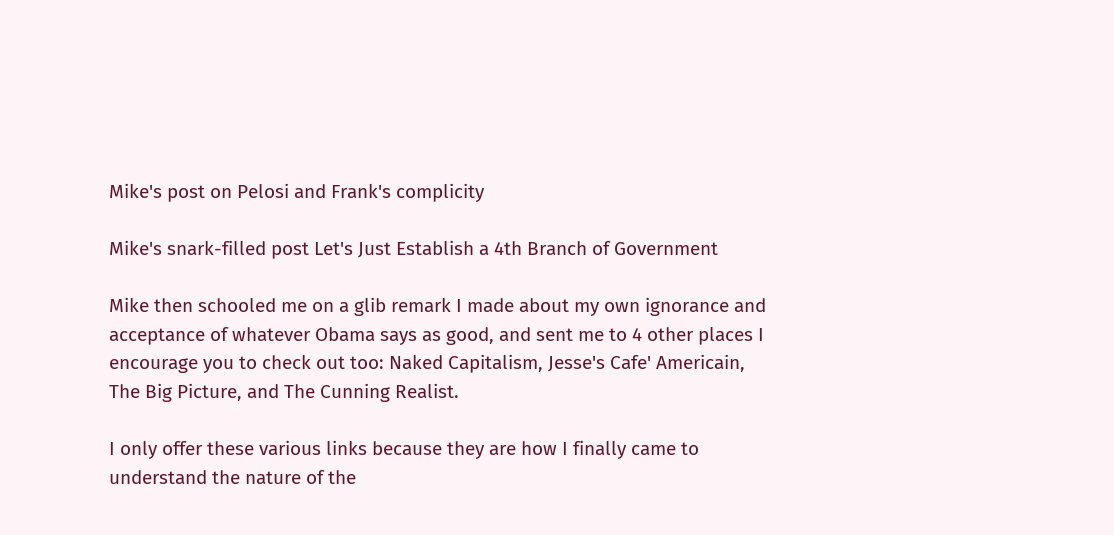Mike's post on Pelosi and Frank's complicity

Mike's snark-filled post Let's Just Establish a 4th Branch of Government

Mike then schooled me on a glib remark I made about my own ignorance and acceptance of whatever Obama says as good, and sent me to 4 other places I encourage you to check out too: Naked Capitalism, Jesse's Cafe' Americain, The Big Picture, and The Cunning Realist.

I only offer these various links because they are how I finally came to understand the nature of the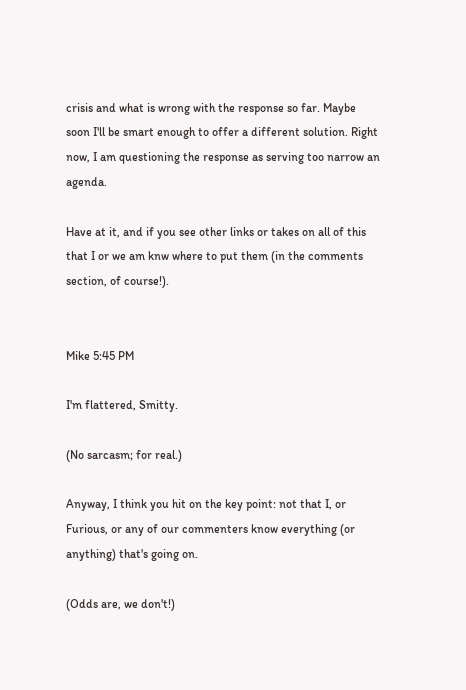crisis and what is wrong with the response so far. Maybe soon I'll be smart enough to offer a different solution. Right now, I am questioning the response as serving too narrow an agenda.

Have at it, and if you see other links or takes on all of this that I or we am knw where to put them (in the comments section, of course!).


Mike 5:45 PM

I'm flattered, Smitty.

(No sarcasm; for real.)

Anyway, I think you hit on the key point: not that I, or Furious, or any of our commenters know everything (or anything) that's going on.

(Odds are, we don't!)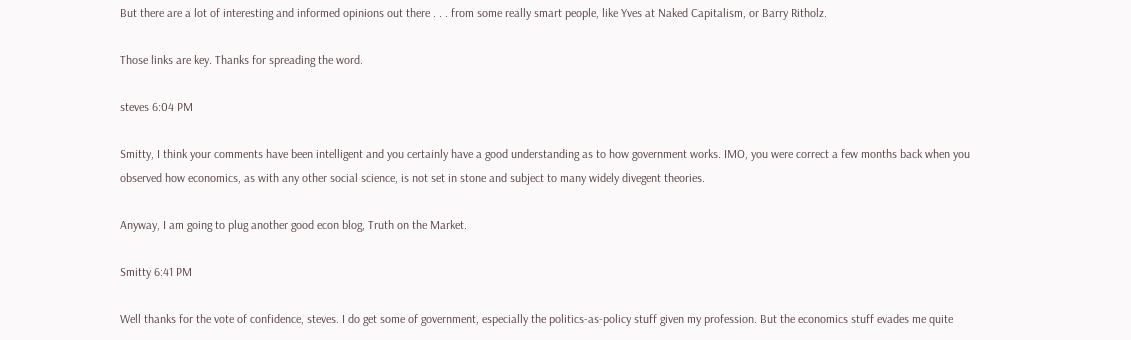But there are a lot of interesting and informed opinions out there . . . from some really smart people, like Yves at Naked Capitalism, or Barry Ritholz.

Those links are key. Thanks for spreading the word.

steves 6:04 PM

Smitty, I think your comments have been intelligent and you certainly have a good understanding as to how government works. IMO, you were correct a few months back when you observed how economics, as with any other social science, is not set in stone and subject to many widely divegent theories.

Anyway, I am going to plug another good econ blog, Truth on the Market.

Smitty 6:41 PM

Well thanks for the vote of confidence, steves. I do get some of government, especially the politics-as-policy stuff given my profession. But the economics stuff evades me quite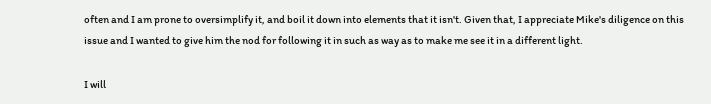often and I am prone to oversimplify it, and boil it down into elements that it isn't. Given that, I appreciate Mike's diligence on this issue and I wanted to give him the nod for following it in such as way as to make me see it in a different light.

I will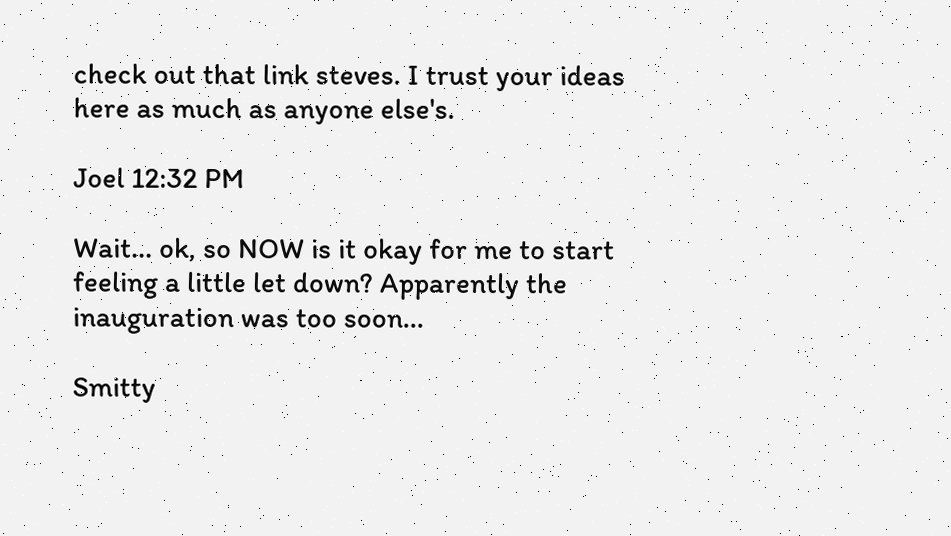check out that link steves. I trust your ideas here as much as anyone else's.

Joel 12:32 PM

Wait... ok, so NOW is it okay for me to start feeling a little let down? Apparently the inauguration was too soon...

Smitty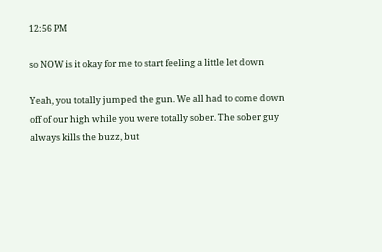12:56 PM

so NOW is it okay for me to start feeling a little let down

Yeah, you totally jumped the gun. We all had to come down off of our high while you were totally sober. The sober guy always kills the buzz, but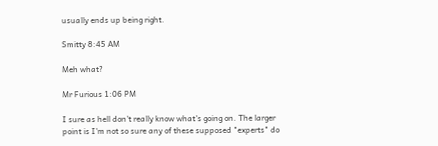usually ends up being right.

Smitty 8:45 AM

Meh what?

Mr Furious 1:06 PM

I sure as hell don't really know what's going on. The larger point is I'm not so sure any of these supposed "experts" do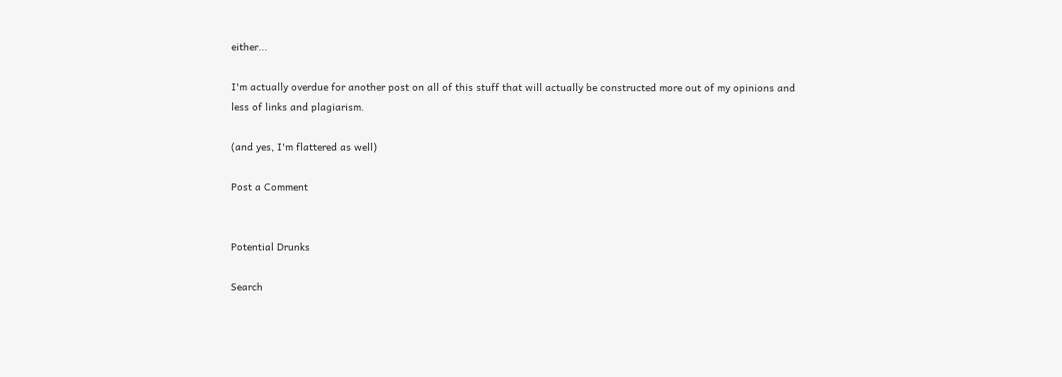either...

I'm actually overdue for another post on all of this stuff that will actually be constructed more out of my opinions and less of links and plagiarism.

(and yes, I'm flattered as well)

Post a Comment


Potential Drunks

Search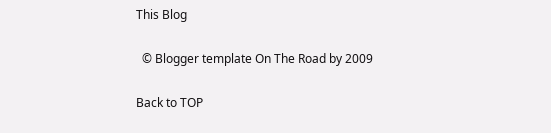This Blog

  © Blogger template On The Road by 2009

Back to TOP